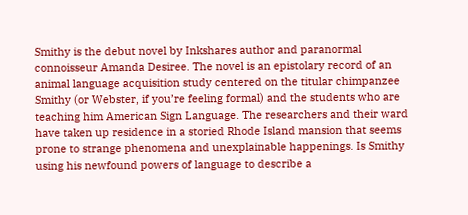Smithy is the debut novel by Inkshares author and paranormal connoisseur Amanda Desiree. The novel is an epistolary record of an animal language acquisition study centered on the titular chimpanzee Smithy (or Webster, if you’re feeling formal) and the students who are teaching him American Sign Language. The researchers and their ward have taken up residence in a storied Rhode Island mansion that seems prone to strange phenomena and unexplainable happenings. Is Smithy using his newfound powers of language to describe a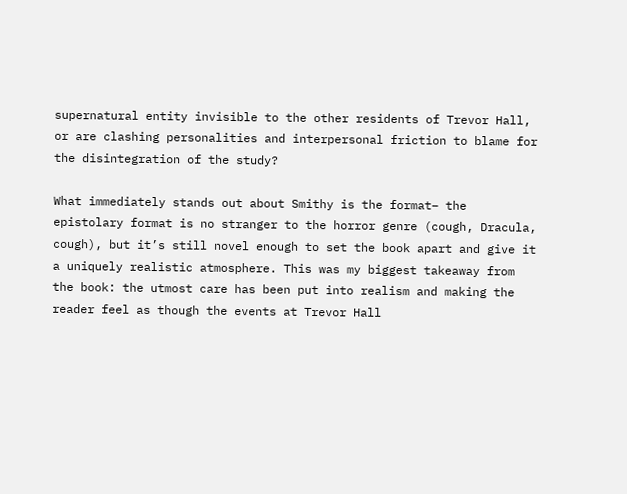supernatural entity invisible to the other residents of Trevor Hall, or are clashing personalities and interpersonal friction to blame for the disintegration of the study?

What immediately stands out about Smithy is the format– the epistolary format is no stranger to the horror genre (cough, Dracula, cough), but it’s still novel enough to set the book apart and give it a uniquely realistic atmosphere. This was my biggest takeaway from the book: the utmost care has been put into realism and making the reader feel as though the events at Trevor Hall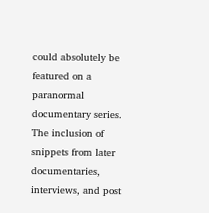could absolutely be featured on a paranormal documentary series. The inclusion of snippets from later documentaries, interviews, and post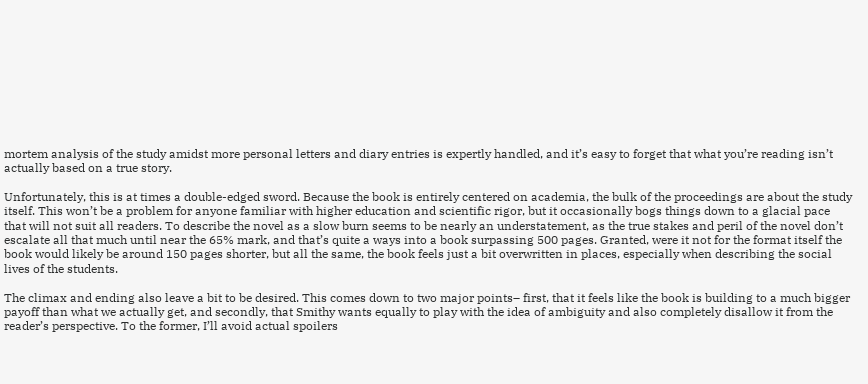mortem analysis of the study amidst more personal letters and diary entries is expertly handled, and it’s easy to forget that what you’re reading isn’t actually based on a true story.

Unfortunately, this is at times a double-edged sword. Because the book is entirely centered on academia, the bulk of the proceedings are about the study itself. This won’t be a problem for anyone familiar with higher education and scientific rigor, but it occasionally bogs things down to a glacial pace that will not suit all readers. To describe the novel as a slow burn seems to be nearly an understatement, as the true stakes and peril of the novel don’t escalate all that much until near the 65% mark, and that’s quite a ways into a book surpassing 500 pages. Granted, were it not for the format itself the book would likely be around 150 pages shorter, but all the same, the book feels just a bit overwritten in places, especially when describing the social lives of the students.

The climax and ending also leave a bit to be desired. This comes down to two major points– first, that it feels like the book is building to a much bigger payoff than what we actually get, and secondly, that Smithy wants equally to play with the idea of ambiguity and also completely disallow it from the reader’s perspective. To the former, I’ll avoid actual spoilers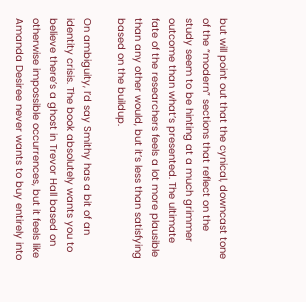but will point out that the cynical, downcast tone of the “modern” sections that reflect on the study seem to be hinting at a much grimmer outcome than what’s presented. The ultimate fate of the researchers feels a lot more plausible than any other would, but it’s less than satisfying based on the buildup.

On ambiguity, I’d say Smithy has a bit of an identity crisis. The book absolutely wants you to believe there’s a ghost in Trevor Hall based on otherwise impossible occurrences, but it feels like Amanda Desiree never wants to buy entirely into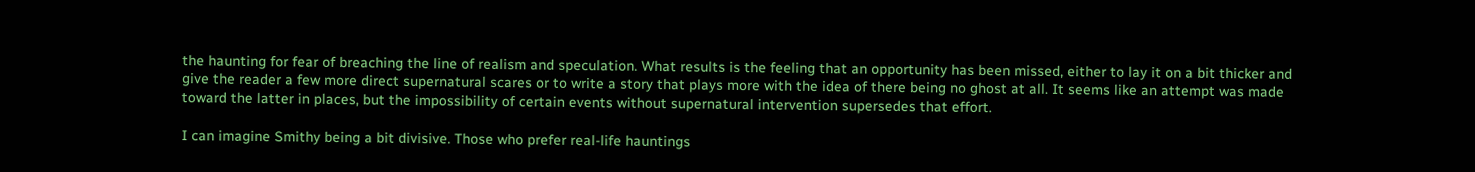the haunting for fear of breaching the line of realism and speculation. What results is the feeling that an opportunity has been missed, either to lay it on a bit thicker and give the reader a few more direct supernatural scares or to write a story that plays more with the idea of there being no ghost at all. It seems like an attempt was made toward the latter in places, but the impossibility of certain events without supernatural intervention supersedes that effort.

I can imagine Smithy being a bit divisive. Those who prefer real-life hauntings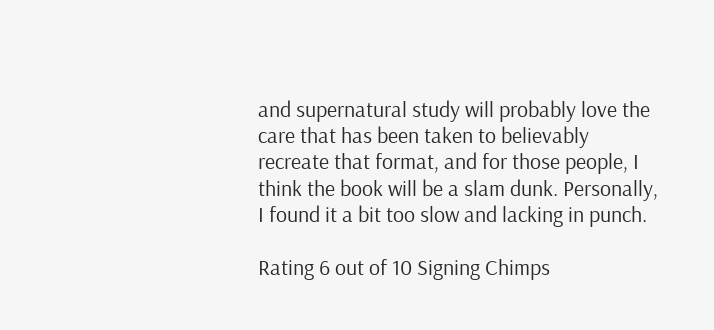and supernatural study will probably love the care that has been taken to believably recreate that format, and for those people, I think the book will be a slam dunk. Personally, I found it a bit too slow and lacking in punch.

Rating 6 out of 10 Signing Chimps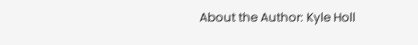About the Author: Kyle Holl